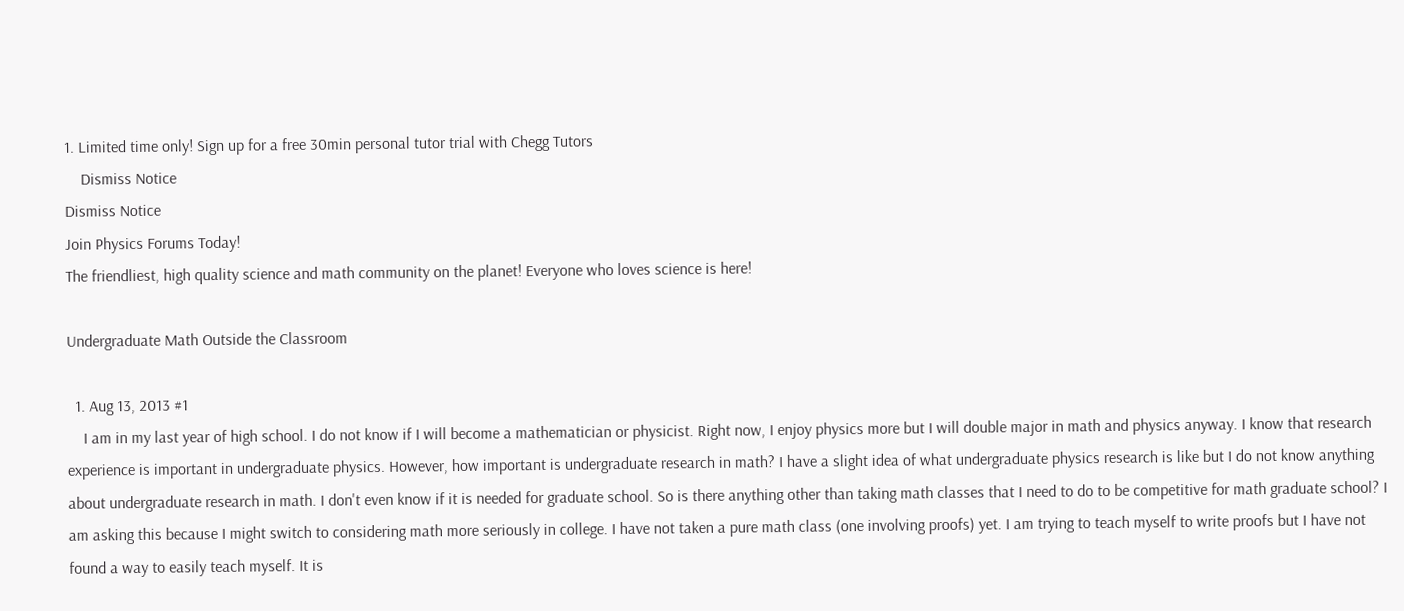1. Limited time only! Sign up for a free 30min personal tutor trial with Chegg Tutors
    Dismiss Notice
Dismiss Notice
Join Physics Forums Today!
The friendliest, high quality science and math community on the planet! Everyone who loves science is here!

Undergraduate Math Outside the Classroom

  1. Aug 13, 2013 #1
    I am in my last year of high school. I do not know if I will become a mathematician or physicist. Right now, I enjoy physics more but I will double major in math and physics anyway. I know that research experience is important in undergraduate physics. However, how important is undergraduate research in math? I have a slight idea of what undergraduate physics research is like but I do not know anything about undergraduate research in math. I don't even know if it is needed for graduate school. So is there anything other than taking math classes that I need to do to be competitive for math graduate school? I am asking this because I might switch to considering math more seriously in college. I have not taken a pure math class (one involving proofs) yet. I am trying to teach myself to write proofs but I have not found a way to easily teach myself. It is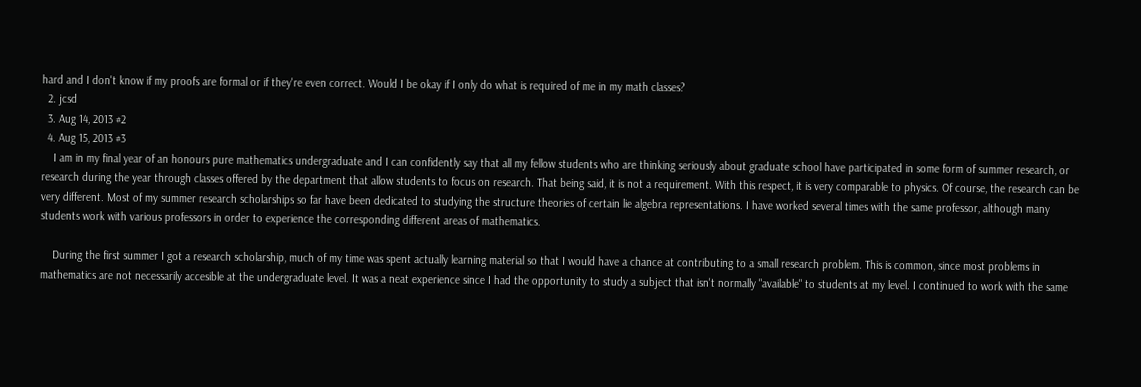hard and I don't know if my proofs are formal or if they're even correct. Would I be okay if I only do what is required of me in my math classes?
  2. jcsd
  3. Aug 14, 2013 #2
  4. Aug 15, 2013 #3
    I am in my final year of an honours pure mathematics undergraduate and I can confidently say that all my fellow students who are thinking seriously about graduate school have participated in some form of summer research, or research during the year through classes offered by the department that allow students to focus on research. That being said, it is not a requirement. With this respect, it is very comparable to physics. Of course, the research can be very different. Most of my summer research scholarships so far have been dedicated to studying the structure theories of certain lie algebra representations. I have worked several times with the same professor, although many students work with various professors in order to experience the corresponding different areas of mathematics.

    During the first summer I got a research scholarship, much of my time was spent actually learning material so that I would have a chance at contributing to a small research problem. This is common, since most problems in mathematics are not necessarily accesible at the undergraduate level. It was a neat experience since I had the opportunity to study a subject that isn't normally "available" to students at my level. I continued to work with the same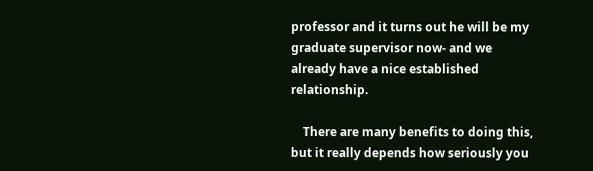professor and it turns out he will be my graduate supervisor now- and we already have a nice established relationship.

    There are many benefits to doing this, but it really depends how seriously you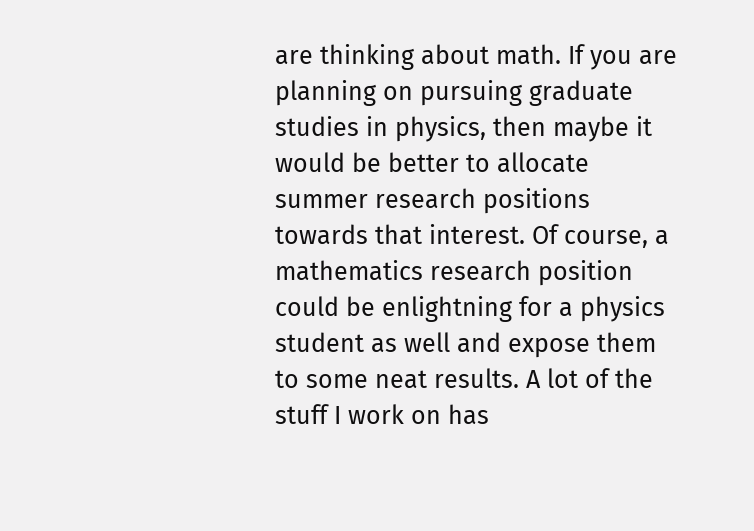are thinking about math. If you are planning on pursuing graduate studies in physics, then maybe it would be better to allocate summer research positions towards that interest. Of course, a mathematics research position could be enlightning for a physics student as well and expose them to some neat results. A lot of the stuff I work on has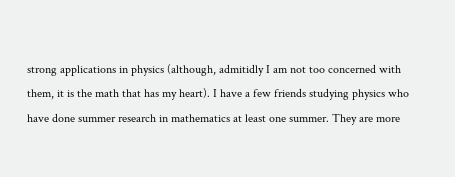strong applications in physics (although, admitidly I am not too concerned with them, it is the math that has my heart). I have a few friends studying physics who have done summer research in mathematics at least one summer. They are more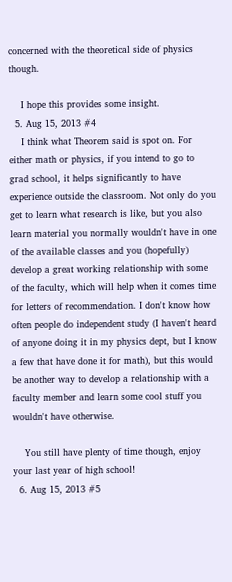concerned with the theoretical side of physics though.

    I hope this provides some insight.
  5. Aug 15, 2013 #4
    I think what Theorem said is spot on. For either math or physics, if you intend to go to grad school, it helps significantly to have experience outside the classroom. Not only do you get to learn what research is like, but you also learn material you normally wouldn't have in one of the available classes and you (hopefully) develop a great working relationship with some of the faculty, which will help when it comes time for letters of recommendation. I don't know how often people do independent study (I haven't heard of anyone doing it in my physics dept, but I know a few that have done it for math), but this would be another way to develop a relationship with a faculty member and learn some cool stuff you wouldn't have otherwise.

    You still have plenty of time though, enjoy your last year of high school!
  6. Aug 15, 2013 #5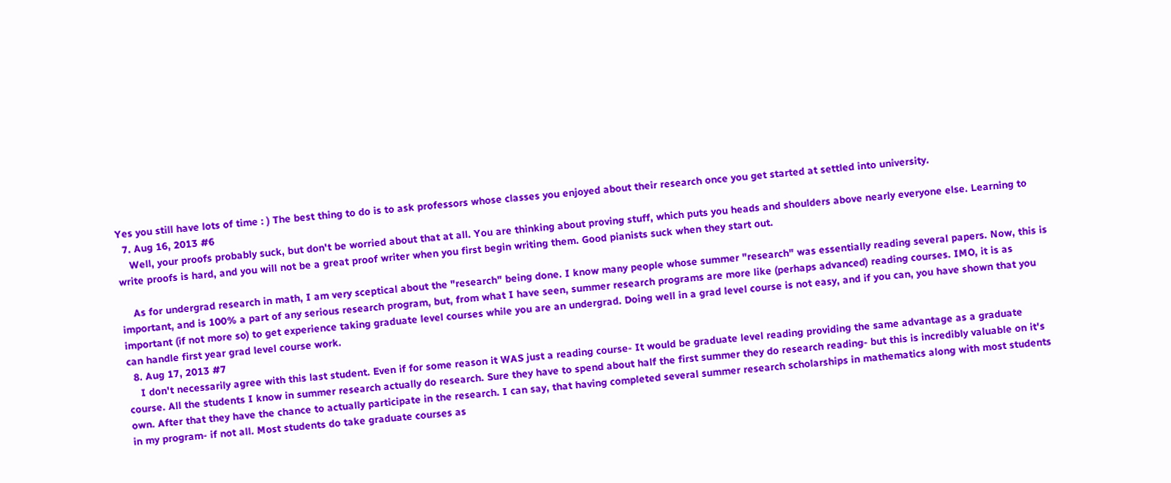Yes you still have lots of time : ) The best thing to do is to ask professors whose classes you enjoyed about their research once you get started at settled into university.
  7. Aug 16, 2013 #6
    Well, your proofs probably suck, but don't be worried about that at all. You are thinking about proving stuff, which puts you heads and shoulders above nearly everyone else. Learning to write proofs is hard, and you will not be a great proof writer when you first begin writing them. Good pianists suck when they start out.

    As for undergrad research in math, I am very sceptical about the "research" being done. I know many people whose summer "research" was essentially reading several papers. Now, this is important, and is 100% a part of any serious research program, but, from what I have seen, summer research programs are more like (perhaps advanced) reading courses. IMO, it is as important (if not more so) to get experience taking graduate level courses while you are an undergrad. Doing well in a grad level course is not easy, and if you can, you have shown that you can handle first year grad level course work.
  8. Aug 17, 2013 #7
    I don't necessarily agree with this last student. Even if for some reason it WAS just a reading course- It would be graduate level reading providing the same advantage as a graduate course. All the students I know in summer research actually do research. Sure they have to spend about half the first summer they do research reading- but this is incredibly valuable on it's own. After that they have the chance to actually participate in the research. I can say, that having completed several summer research scholarships in mathematics along with most students in my program- if not all. Most students do take graduate courses as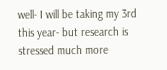well- I will be taking my 3rd this year- but research is stressed much more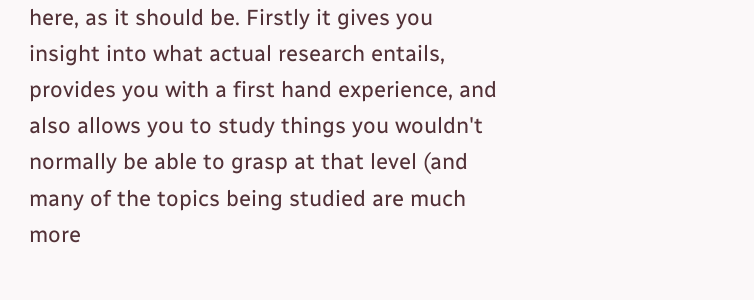here, as it should be. Firstly it gives you insight into what actual research entails, provides you with a first hand experience, and also allows you to study things you wouldn't normally be able to grasp at that level (and many of the topics being studied are much more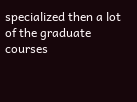specialized then a lot of the graduate courses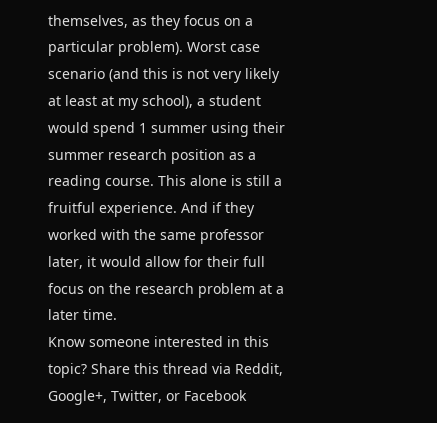themselves, as they focus on a particular problem). Worst case scenario (and this is not very likely at least at my school), a student would spend 1 summer using their summer research position as a reading course. This alone is still a fruitful experience. And if they worked with the same professor later, it would allow for their full focus on the research problem at a later time.
Know someone interested in this topic? Share this thread via Reddit, Google+, Twitter, or Facebook